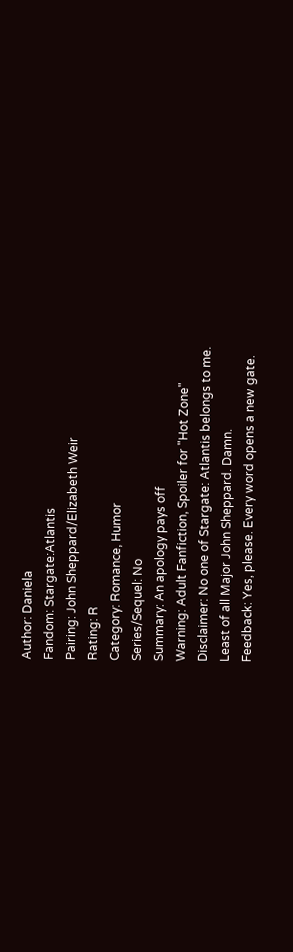Author: Daniela
Fandom: Stargate:Atlantis
Pairing: John Sheppard/Elizabeth Weir
Rating: R
Category: Romance, Humor
Series/Sequel: No
Summary: An apology pays off
Warning: Adult Fanfiction, Spoiler for "Hot Zone"
Disclaimer: No one of Stargate: Atlantis belongs to me.
Least of all Major John Sheppard. Damn.
Feedback: Yes, please. Every word opens a new gate.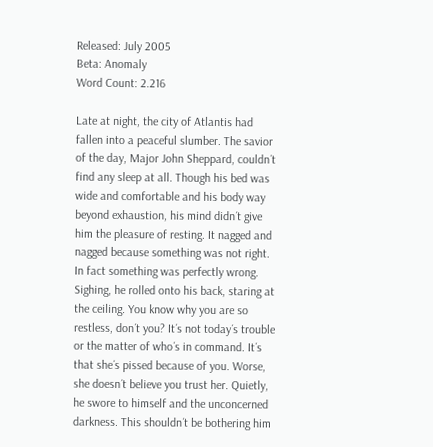Released: July 2005
Beta: Anomaly
Word Count: 2.216

Late at night, the city of Atlantis had fallen into a peaceful slumber. The savior of the day, Major John Sheppard, couldn´t find any sleep at all. Though his bed was wide and comfortable and his body way beyond exhaustion, his mind didn´t give him the pleasure of resting. It nagged and nagged because something was not right. In fact something was perfectly wrong. Sighing, he rolled onto his back, staring at the ceiling. You know why you are so restless, don´t you? It´s not today´s trouble or the matter of who´s in command. It´s that she´s pissed because of you. Worse, she doesn´t believe you trust her. Quietly, he swore to himself and the unconcerned darkness. This shouldn´t be bothering him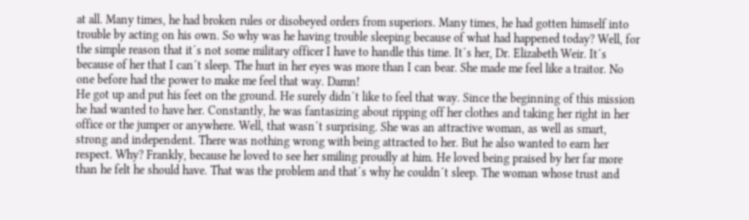at all. Many times, he had broken rules or disobeyed orders from superiors. Many times, he had gotten himself into trouble by acting on his own. So why was he having trouble sleeping because of what had happened today? Well, for the simple reason that it´s not some military officer I have to handle this time. It´s her, Dr. Elizabeth Weir. It´s because of her that I can´t sleep. The hurt in her eyes was more than I can bear. She made me feel like a traitor. No one before had the power to make me feel that way. Damn!
He got up and put his feet on the ground. He surely didn´t like to feel that way. Since the beginning of this mission he had wanted to have her. Constantly, he was fantasizing about ripping off her clothes and taking her right in her office or the jumper or anywhere. Well, that wasn´t surprising. She was an attractive woman, as well as smart, strong and independent. There was nothing wrong with being attracted to her. But he also wanted to earn her respect. Why? Frankly, because he loved to see her smiling proudly at him. He loved being praised by her far more than he felt he should have. That was the problem and that´s why he couldn´t sleep. The woman whose trust and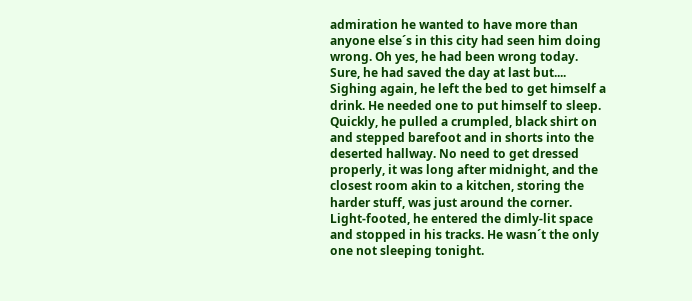admiration he wanted to have more than anyone else´s in this city had seen him doing wrong. Oh yes, he had been wrong today. Sure, he had saved the day at last but....
Sighing again, he left the bed to get himself a drink. He needed one to put himself to sleep. Quickly, he pulled a crumpled, black shirt on and stepped barefoot and in shorts into the deserted hallway. No need to get dressed properly, it was long after midnight, and the closest room akin to a kitchen, storing the harder stuff, was just around the corner. Light-footed, he entered the dimly-lit space and stopped in his tracks. He wasn´t the only one not sleeping tonight.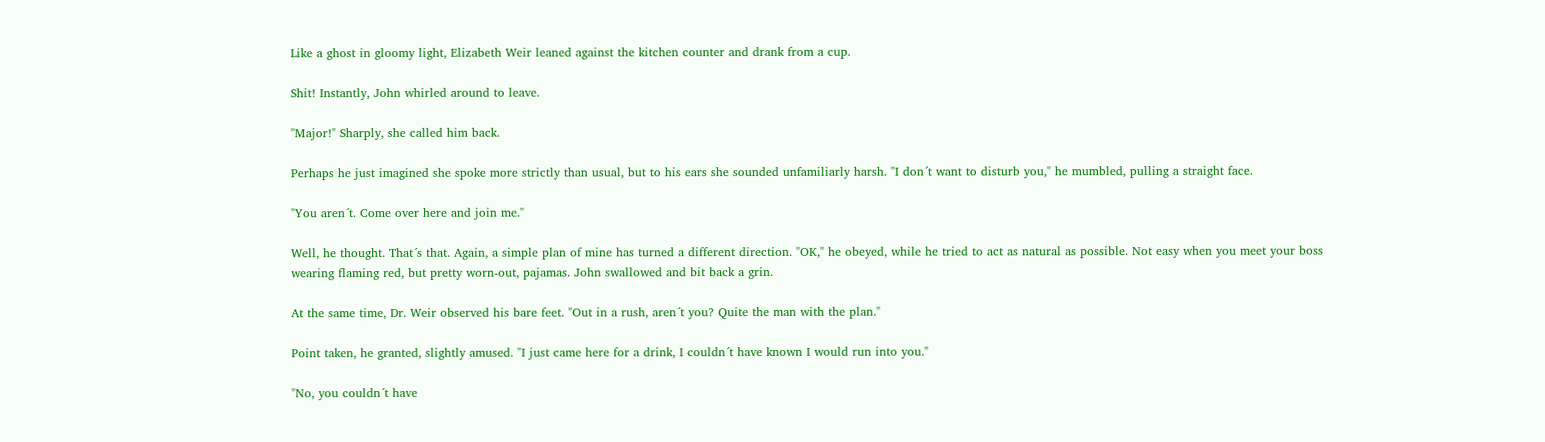Like a ghost in gloomy light, Elizabeth Weir leaned against the kitchen counter and drank from a cup.

Shit! Instantly, John whirled around to leave.

"Major!" Sharply, she called him back.

Perhaps he just imagined she spoke more strictly than usual, but to his ears she sounded unfamiliarly harsh. "I don´t want to disturb you," he mumbled, pulling a straight face.

"You aren´t. Come over here and join me."

Well, he thought. That´s that. Again, a simple plan of mine has turned a different direction. "OK," he obeyed, while he tried to act as natural as possible. Not easy when you meet your boss wearing flaming red, but pretty worn-out, pajamas. John swallowed and bit back a grin.

At the same time, Dr. Weir observed his bare feet. "Out in a rush, aren´t you? Quite the man with the plan."

Point taken, he granted, slightly amused. "I just came here for a drink, I couldn´t have known I would run into you."

"No, you couldn´t have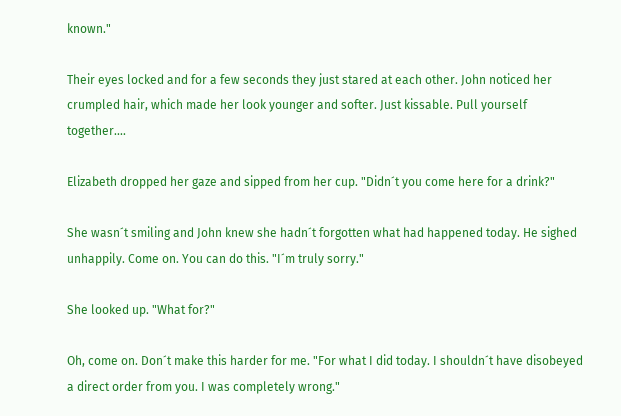known."

Their eyes locked and for a few seconds they just stared at each other. John noticed her crumpled hair, which made her look younger and softer. Just kissable. Pull yourself together....

Elizabeth dropped her gaze and sipped from her cup. "Didn´t you come here for a drink?"

She wasn´t smiling and John knew she hadn´t forgotten what had happened today. He sighed unhappily. Come on. You can do this. "I´m truly sorry."

She looked up. "What for?"

Oh, come on. Don´t make this harder for me. "For what I did today. I shouldn´t have disobeyed a direct order from you. I was completely wrong."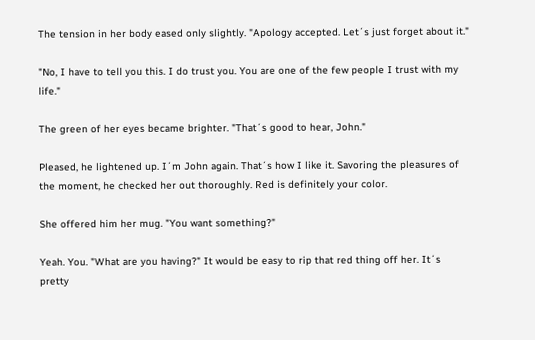The tension in her body eased only slightly. "Apology accepted. Let´s just forget about it."

"No, I have to tell you this. I do trust you. You are one of the few people I trust with my life."

The green of her eyes became brighter. "That´s good to hear, John."

Pleased, he lightened up. I´m John again. That´s how I like it. Savoring the pleasures of the moment, he checked her out thoroughly. Red is definitely your color.

She offered him her mug. "You want something?"

Yeah. You. "What are you having?" It would be easy to rip that red thing off her. It´s pretty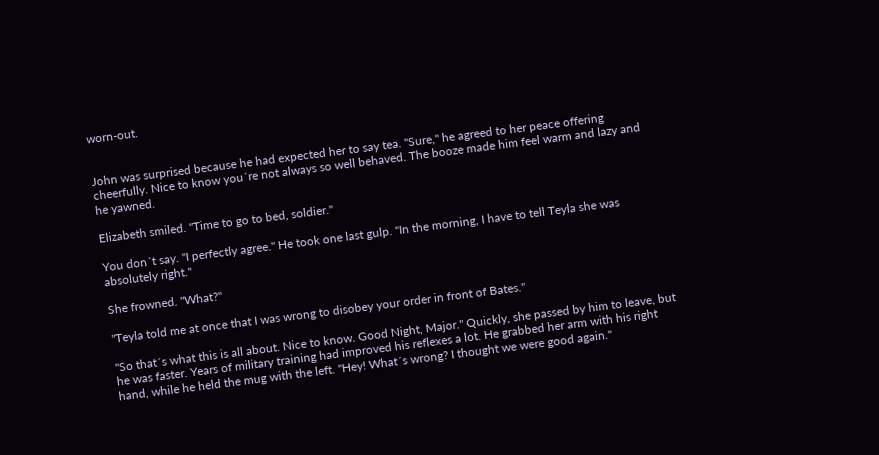worn-out.


John was surprised because he had expected her to say tea. "Sure," he agreed to her peace offering cheerfully. Nice to know you´re not always so well behaved. The booze made him feel warm and lazy and he yawned.

Elizabeth smiled. "Time to go to bed, soldier."

You don´t say. "I perfectly agree." He took one last gulp. "In the morning, I have to tell Teyla she was absolutely right."

She frowned. "What?"

"Teyla told me at once that I was wrong to disobey your order in front of Bates."

"So that´s what this is all about. Nice to know. Good Night, Major." Quickly, she passed by him to leave, but he was faster. Years of military training had improved his reflexes a lot. He grabbed her arm with his right hand, while he held the mug with the left. "Hey! What´s wrong? I thought we were good again."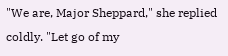"We are, Major Sheppard," she replied coldly. "Let go of my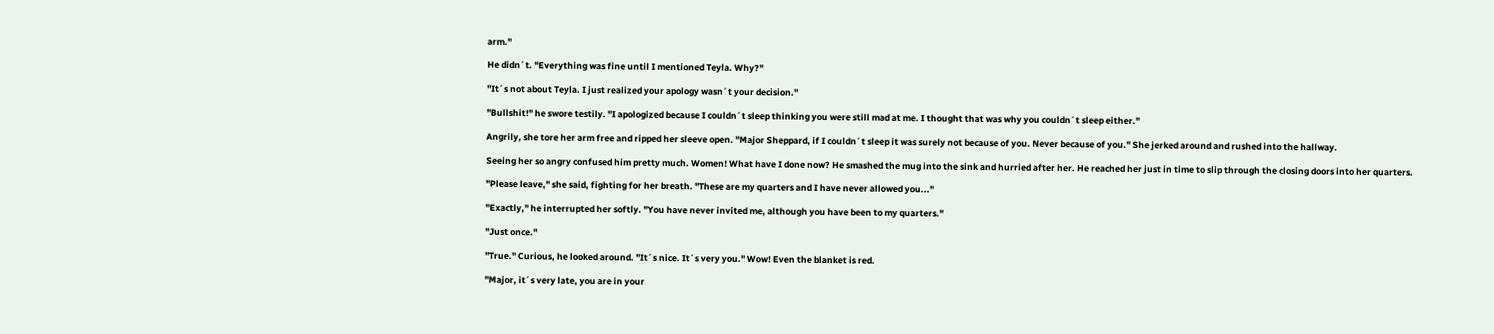arm."

He didn´t. "Everything was fine until I mentioned Teyla. Why?"

"It´s not about Teyla. I just realized your apology wasn´t your decision."

"Bullshit!" he swore testily. "I apologized because I couldn´t sleep thinking you were still mad at me. I thought that was why you couldn´t sleep either."

Angrily, she tore her arm free and ripped her sleeve open. "Major Sheppard, if I couldn´t sleep it was surely not because of you. Never because of you." She jerked around and rushed into the hallway.

Seeing her so angry confused him pretty much. Women! What have I done now? He smashed the mug into the sink and hurried after her. He reached her just in time to slip through the closing doors into her quarters.

"Please leave," she said, fighting for her breath. "These are my quarters and I have never allowed you..."

"Exactly," he interrupted her softly. "You have never invited me, although you have been to my quarters."

"Just once."

"True." Curious, he looked around. "It´s nice. It´s very you." Wow! Even the blanket is red.

"Major, it´s very late, you are in your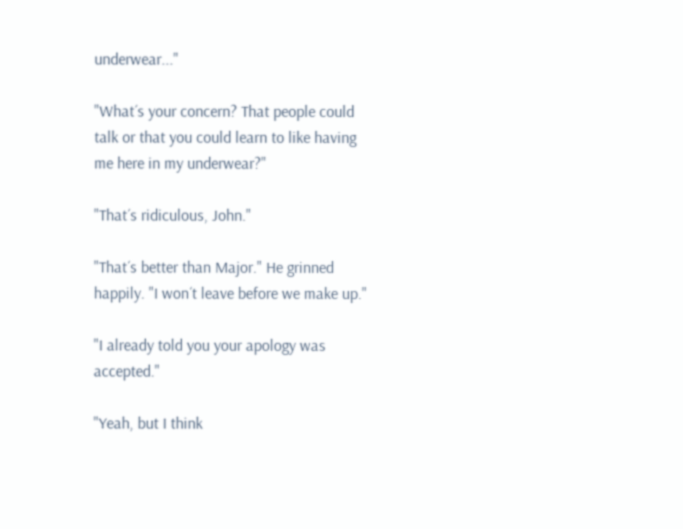underwear..."

"What´s your concern? That people could talk or that you could learn to like having me here in my underwear?"

"That´s ridiculous, John."

"That´s better than Major." He grinned happily. "I won´t leave before we make up."

"I already told you your apology was accepted."

"Yeah, but I think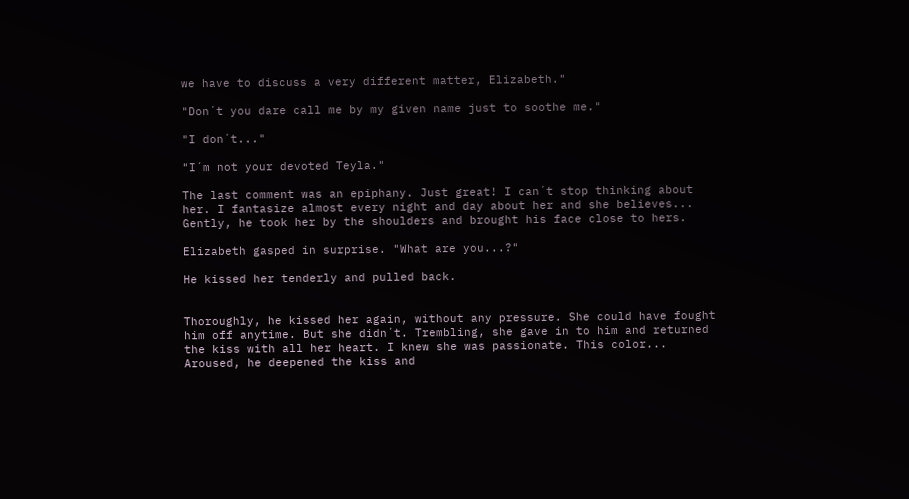we have to discuss a very different matter, Elizabeth."

"Don´t you dare call me by my given name just to soothe me."

"I don´t..."

"I´m not your devoted Teyla."

The last comment was an epiphany. Just great! I can´t stop thinking about her. I fantasize almost every night and day about her and she believes... Gently, he took her by the shoulders and brought his face close to hers.

Elizabeth gasped in surprise. "What are you...?"

He kissed her tenderly and pulled back.


Thoroughly, he kissed her again, without any pressure. She could have fought him off anytime. But she didn´t. Trembling, she gave in to him and returned the kiss with all her heart. I knew she was passionate. This color... Aroused, he deepened the kiss and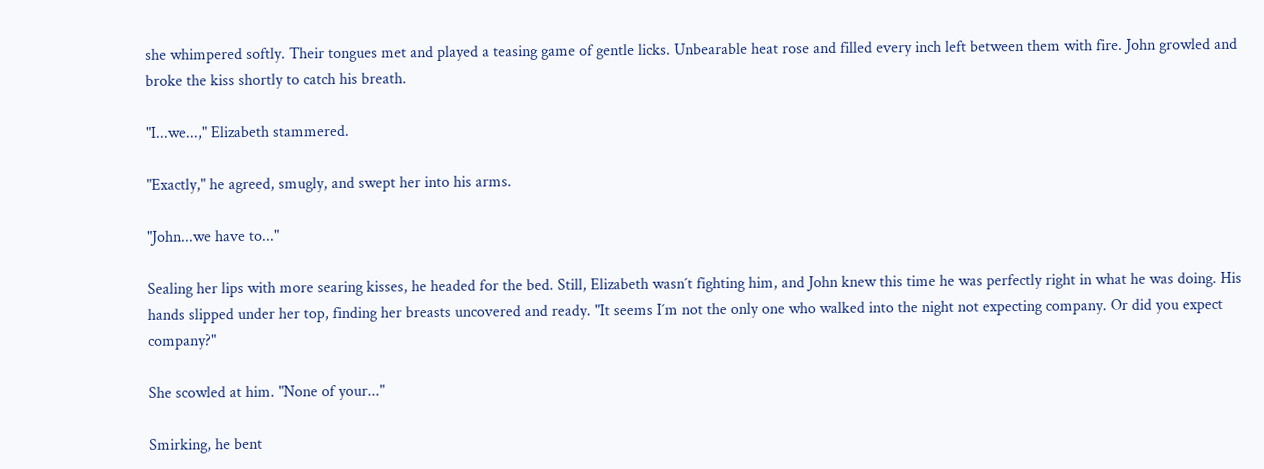she whimpered softly. Their tongues met and played a teasing game of gentle licks. Unbearable heat rose and filled every inch left between them with fire. John growled and broke the kiss shortly to catch his breath.

"I...we...," Elizabeth stammered.

"Exactly," he agreed, smugly, and swept her into his arms.

"John...we have to..."

Sealing her lips with more searing kisses, he headed for the bed. Still, Elizabeth wasn´t fighting him, and John knew this time he was perfectly right in what he was doing. His hands slipped under her top, finding her breasts uncovered and ready. "It seems I´m not the only one who walked into the night not expecting company. Or did you expect company?"

She scowled at him. "None of your..."

Smirking, he bent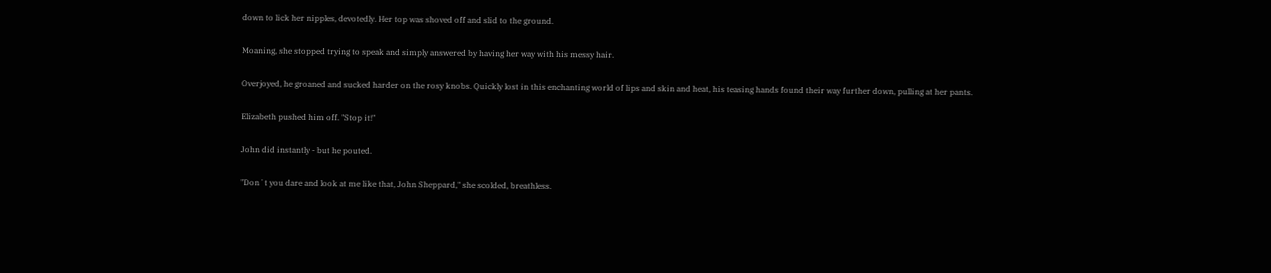down to lick her nipples, devotedly. Her top was shoved off and slid to the ground.

Moaning, she stopped trying to speak and simply answered by having her way with his messy hair.

Overjoyed, he groaned and sucked harder on the rosy knobs. Quickly lost in this enchanting world of lips and skin and heat, his teasing hands found their way further down, pulling at her pants.

Elizabeth pushed him off. "Stop it!"

John did instantly - but he pouted.

"Don´t you dare and look at me like that, John Sheppard," she scolded, breathless.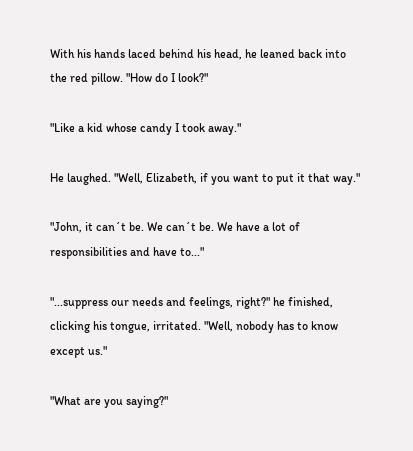With his hands laced behind his head, he leaned back into the red pillow. "How do I look?"

"Like a kid whose candy I took away."

He laughed. "Well, Elizabeth, if you want to put it that way."

"John, it can´t be. We can´t be. We have a lot of responsibilities and have to..."

"...suppress our needs and feelings, right?" he finished, clicking his tongue, irritated. "Well, nobody has to know except us."

"What are you saying?"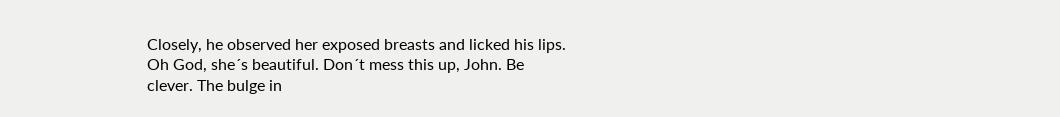Closely, he observed her exposed breasts and licked his lips. Oh God, she´s beautiful. Don´t mess this up, John. Be clever. The bulge in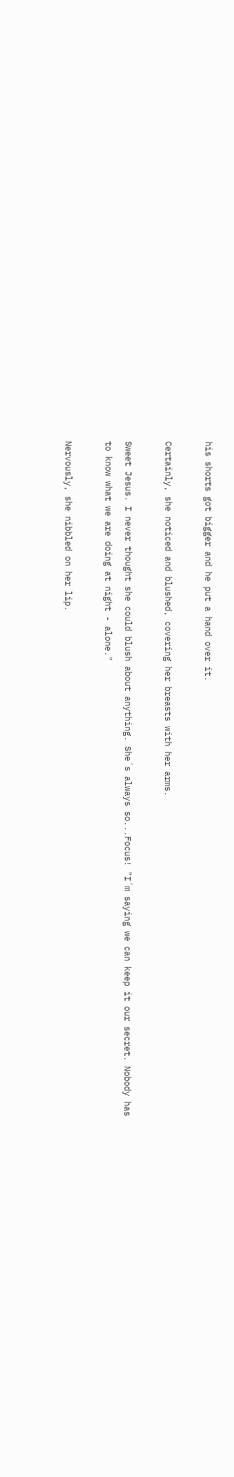his shorts got bigger and he put a hand over it.

Certainly, she noticed and blushed, covering her breasts with her arms.

Sweet Jesus. I never thought she could blush about anything. She´s always so...Focus! "I´m saying we can keep it our secret. Nobody has to know what we are doing at night - alone."

Nervously, she nibbled on her lip.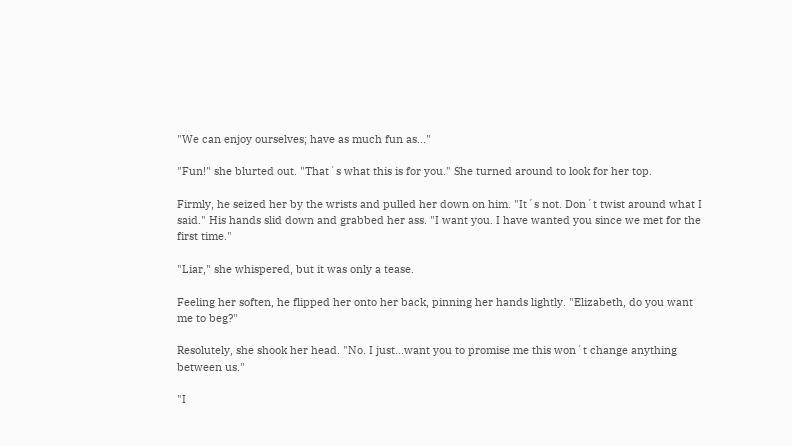"We can enjoy ourselves; have as much fun as..."

"Fun!" she blurted out. "That´s what this is for you." She turned around to look for her top.

Firmly, he seized her by the wrists and pulled her down on him. "It´s not. Don´t twist around what I said." His hands slid down and grabbed her ass. "I want you. I have wanted you since we met for the first time."

"Liar," she whispered, but it was only a tease.

Feeling her soften, he flipped her onto her back, pinning her hands lightly. "Elizabeth, do you want me to beg?"

Resolutely, she shook her head. "No. I just...want you to promise me this won´t change anything between us."

"I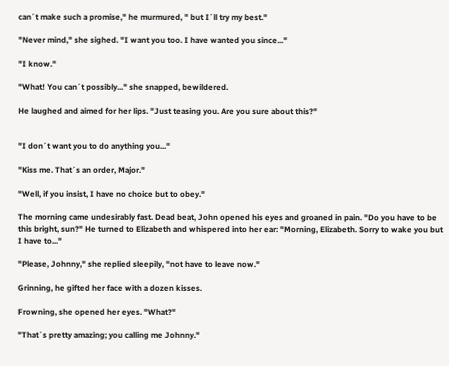can´t make such a promise," he murmured, " but I´ll try my best."

"Never mind," she sighed. "I want you too. I have wanted you since..."

"I know."

"What! You can´t possibly..." she snapped, bewildered.

He laughed and aimed for her lips. "Just teasing you. Are you sure about this?"


"I don´t want you to do anything you..."

"Kiss me. That´s an order, Major."

"Well, if you insist, I have no choice but to obey."

The morning came undesirably fast. Dead beat, John opened his eyes and groaned in pain. "Do you have to be this bright, sun?" He turned to Elizabeth and whispered into her ear: "Morning, Elizabeth. Sorry to wake you but I have to..."

"Please, Johnny," she replied sleepily, "not have to leave now."

Grinning, he gifted her face with a dozen kisses.

Frowning, she opened her eyes. "What?"

"That´s pretty amazing; you calling me Johnny."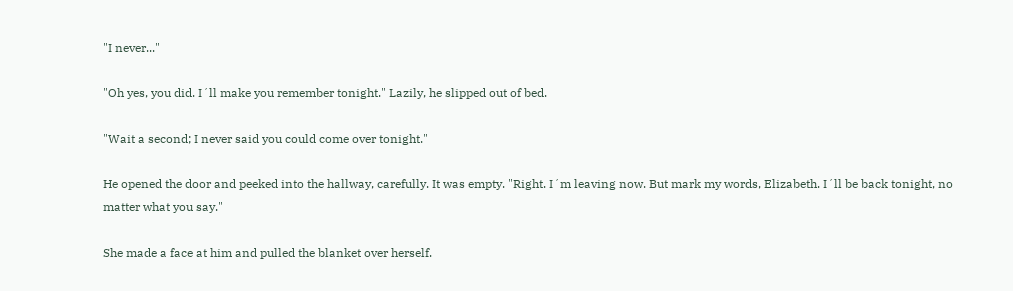"I never..."

"Oh yes, you did. I´ll make you remember tonight." Lazily, he slipped out of bed.

"Wait a second; I never said you could come over tonight."

He opened the door and peeked into the hallway, carefully. It was empty. "Right. I´m leaving now. But mark my words, Elizabeth. I´ll be back tonight, no matter what you say."

She made a face at him and pulled the blanket over herself.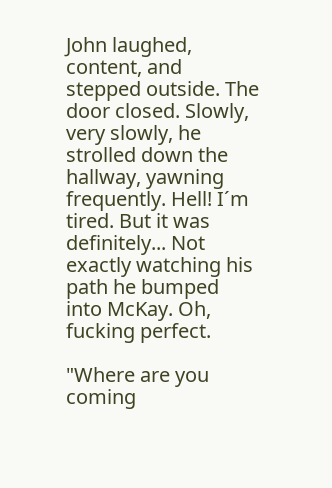John laughed, content, and stepped outside. The door closed. Slowly, very slowly, he strolled down the hallway, yawning frequently. Hell! I´m tired. But it was definitely... Not exactly watching his path he bumped into McKay. Oh, fucking perfect.

"Where are you coming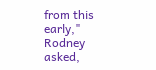from this early," Rodney asked,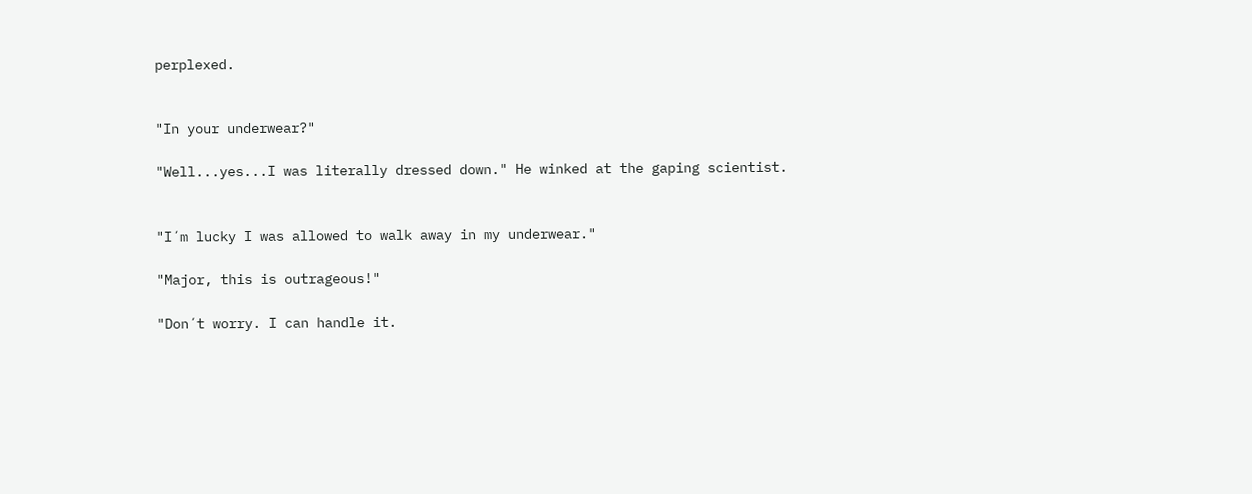perplexed.


"In your underwear?"

"Well...yes...I was literally dressed down." He winked at the gaping scientist.


"I´m lucky I was allowed to walk away in my underwear."

"Major, this is outrageous!"

"Don´t worry. I can handle it.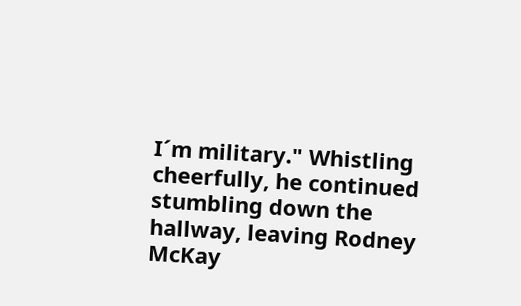I´m military." Whistling cheerfully, he continued stumbling down the hallway, leaving Rodney McKay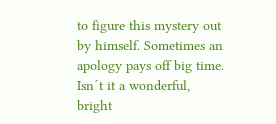to figure this mystery out by himself. Sometimes an apology pays off big time. Isn´t it a wonderful, bright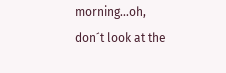morning...oh, don´t look at the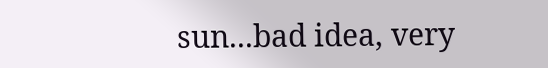sun...bad idea, very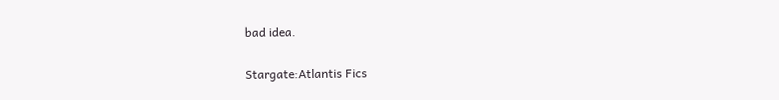bad idea.

Stargate:Atlantis Fics